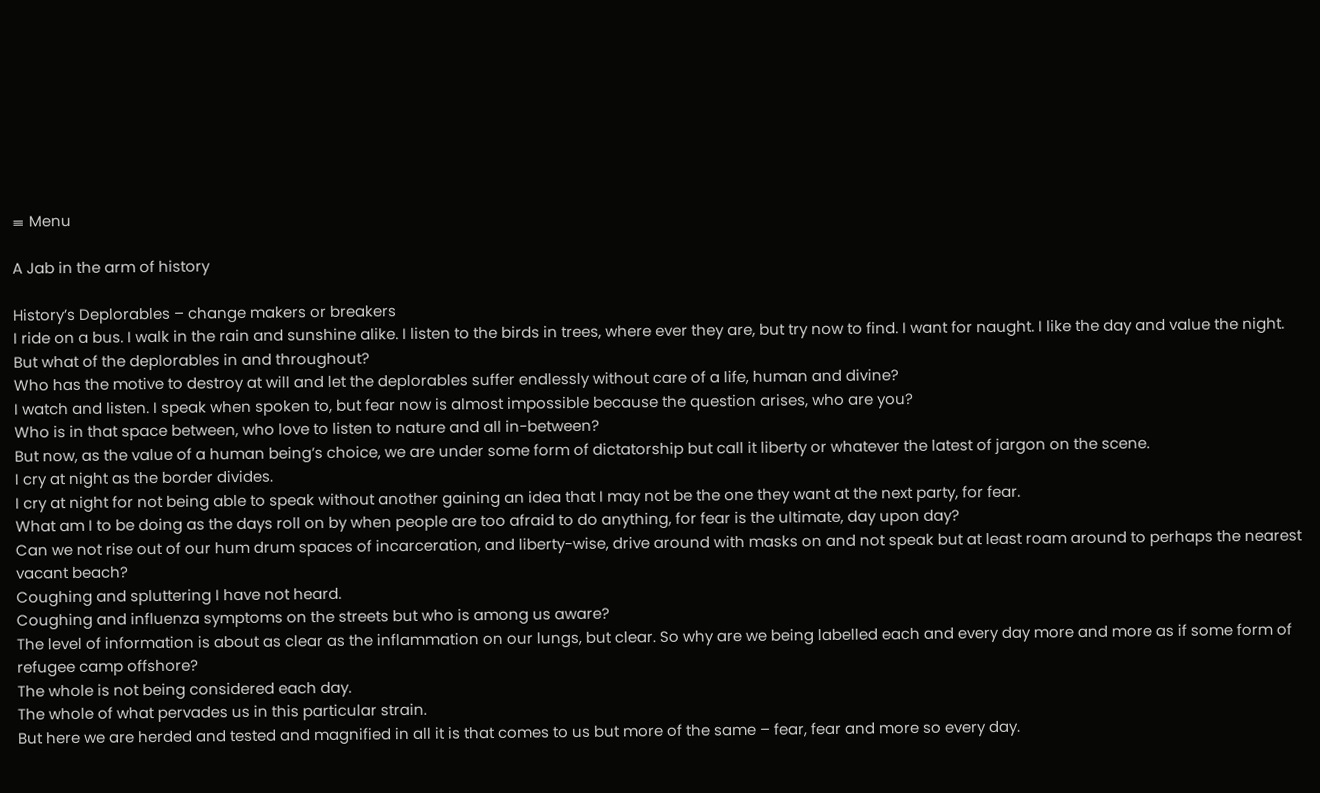≡ Menu

A Jab in the arm of history

History’s Deplorables – change makers or breakers
I ride on a bus. I walk in the rain and sunshine alike. I listen to the birds in trees, where ever they are, but try now to find. I want for naught. I like the day and value the night.
But what of the deplorables in and throughout?
Who has the motive to destroy at will and let the deplorables suffer endlessly without care of a life, human and divine?
I watch and listen. I speak when spoken to, but fear now is almost impossible because the question arises, who are you?
Who is in that space between, who love to listen to nature and all in-between?
But now, as the value of a human being’s choice, we are under some form of dictatorship but call it liberty or whatever the latest of jargon on the scene.
I cry at night as the border divides.
I cry at night for not being able to speak without another gaining an idea that I may not be the one they want at the next party, for fear.
What am I to be doing as the days roll on by when people are too afraid to do anything, for fear is the ultimate, day upon day?
Can we not rise out of our hum drum spaces of incarceration, and liberty-wise, drive around with masks on and not speak but at least roam around to perhaps the nearest vacant beach?
Coughing and spluttering I have not heard.
Coughing and influenza symptoms on the streets but who is among us aware?
The level of information is about as clear as the inflammation on our lungs, but clear. So why are we being labelled each and every day more and more as if some form of refugee camp offshore?
The whole is not being considered each day.
The whole of what pervades us in this particular strain.
But here we are herded and tested and magnified in all it is that comes to us but more of the same – fear, fear and more so every day.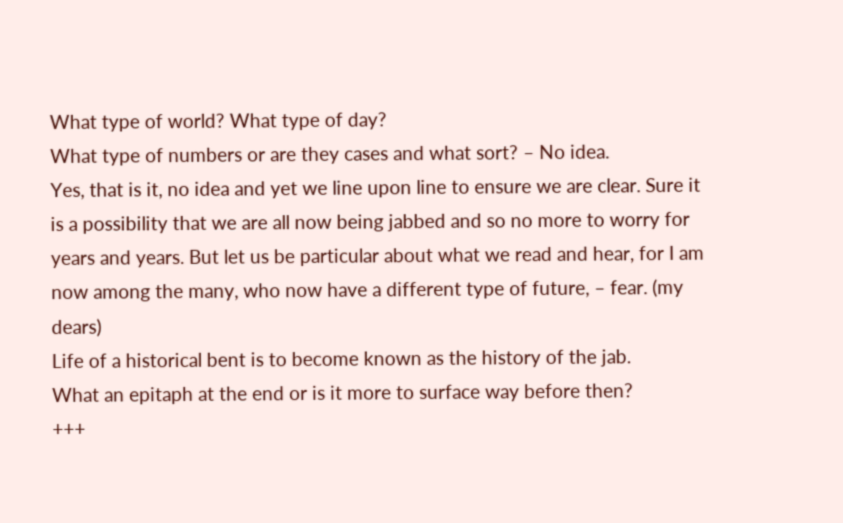What type of world? What type of day?
What type of numbers or are they cases and what sort? – No idea.
Yes, that is it, no idea and yet we line upon line to ensure we are clear. Sure it is a possibility that we are all now being jabbed and so no more to worry for years and years. But let us be particular about what we read and hear, for I am now among the many, who now have a different type of future, – fear. (my dears)
Life of a historical bent is to become known as the history of the jab.
What an epitaph at the end or is it more to surface way before then?
+++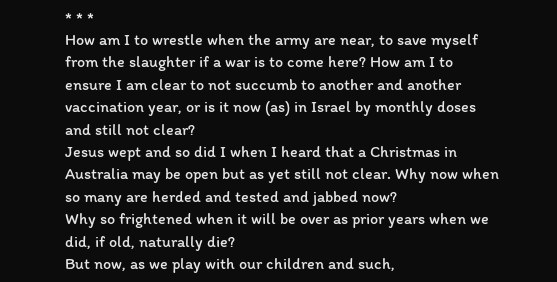* * *
How am I to wrestle when the army are near, to save myself from the slaughter if a war is to come here? How am I to ensure I am clear to not succumb to another and another vaccination year, or is it now (as) in Israel by monthly doses and still not clear?
Jesus wept and so did I when I heard that a Christmas in Australia may be open but as yet still not clear. Why now when so many are herded and tested and jabbed now?
Why so frightened when it will be over as prior years when we did, if old, naturally die?
But now, as we play with our children and such,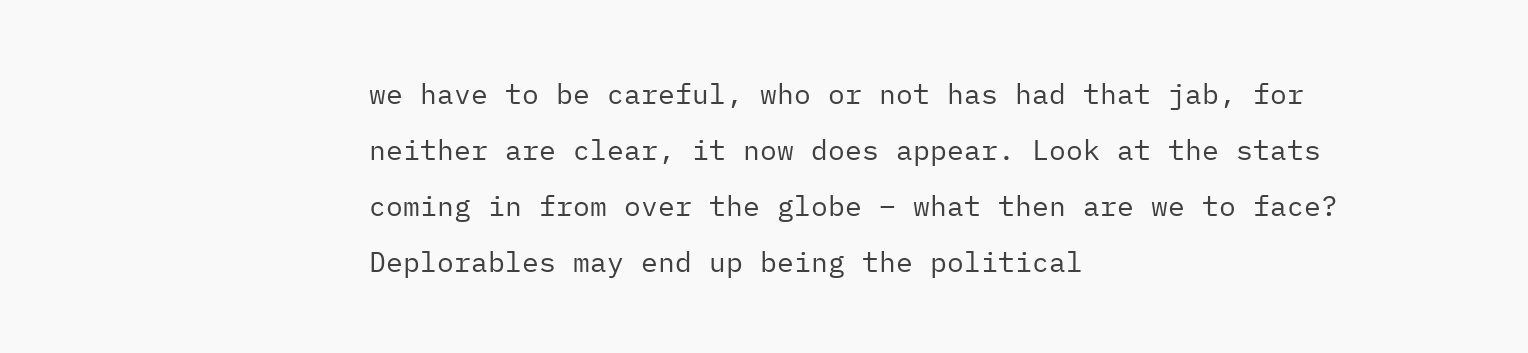we have to be careful, who or not has had that jab, for neither are clear, it now does appear. Look at the stats coming in from over the globe – what then are we to face?
Deplorables may end up being the political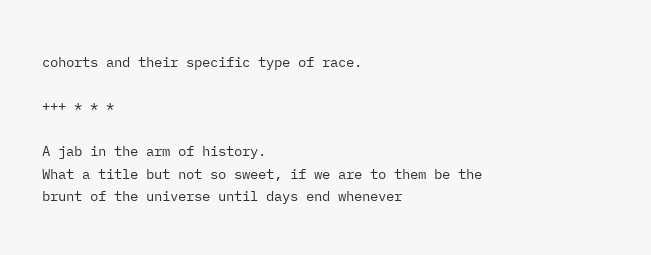cohorts and their specific type of race.

+++ * * *

A jab in the arm of history.
What a title but not so sweet, if we are to them be the brunt of the universe until days end whenever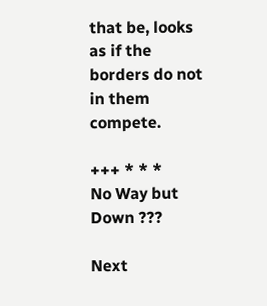that be, looks as if the borders do not in them compete.

+++ * * *
No Way but Down ???

Next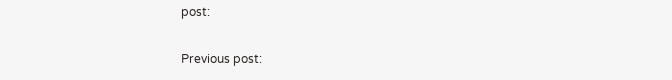post:

Previous post: